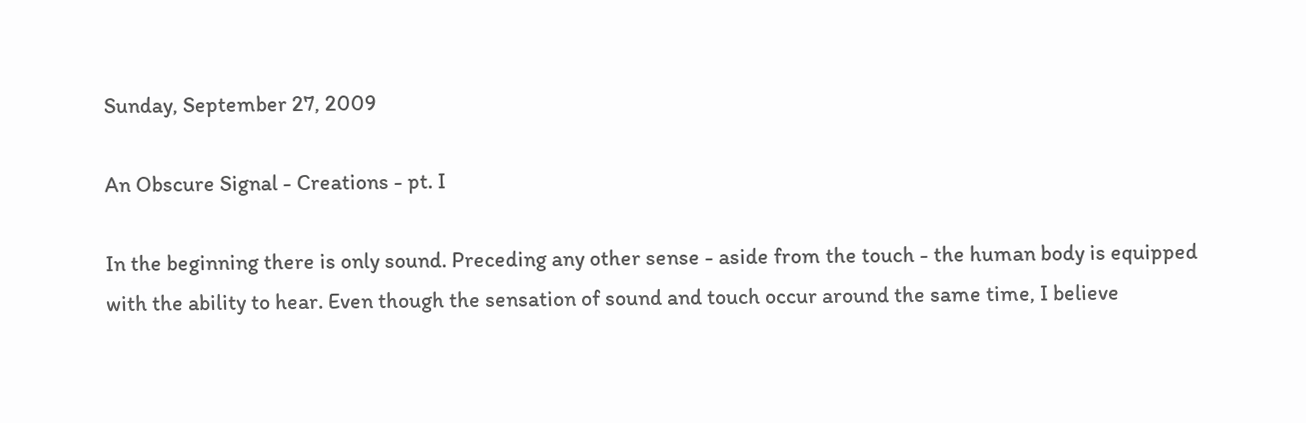Sunday, September 27, 2009

An Obscure Signal - Creations - pt. I

In the beginning there is only sound. Preceding any other sense - aside from the touch - the human body is equipped with the ability to hear. Even though the sensation of sound and touch occur around the same time, I believe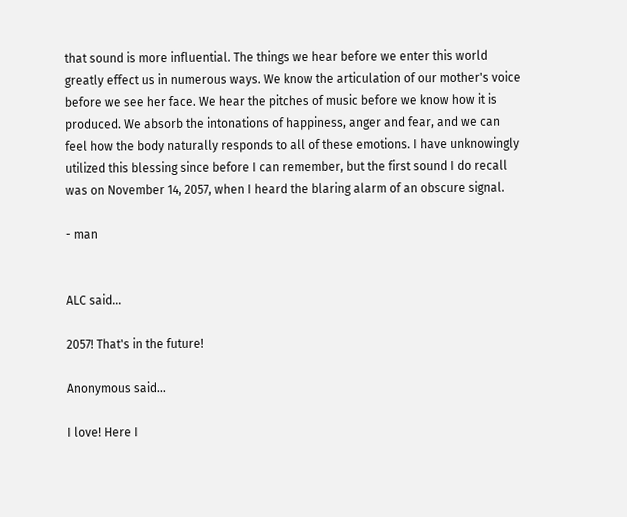that sound is more influential. The things we hear before we enter this world greatly effect us in numerous ways. We know the articulation of our mother's voice before we see her face. We hear the pitches of music before we know how it is produced. We absorb the intonations of happiness, anger and fear, and we can feel how the body naturally responds to all of these emotions. I have unknowingly utilized this blessing since before I can remember, but the first sound I do recall was on November 14, 2057, when I heard the blaring alarm of an obscure signal.

- man


ALC said...

2057! That's in the future!

Anonymous said...

I love! Here I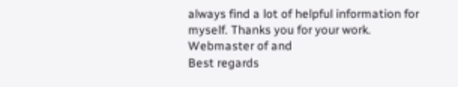always find a lot of helpful information for myself. Thanks you for your work.
Webmaster of and
Best regards